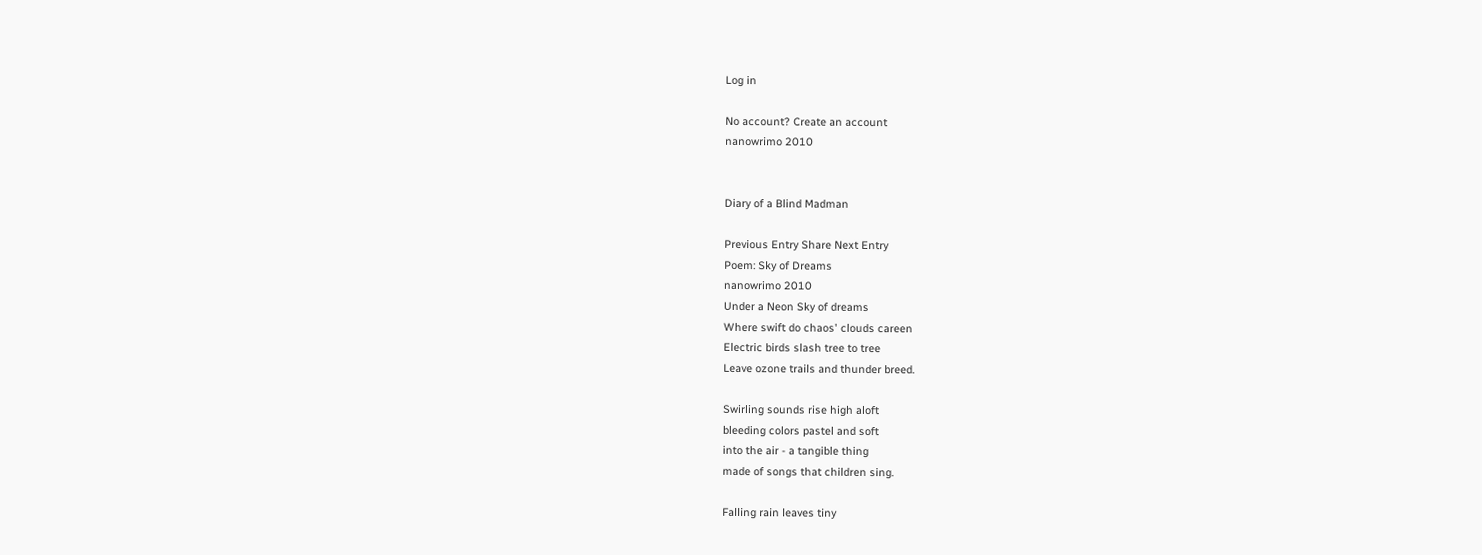Log in

No account? Create an account
nanowrimo 2010


Diary of a Blind Madman

Previous Entry Share Next Entry
Poem: Sky of Dreams
nanowrimo 2010
Under a Neon Sky of dreams
Where swift do chaos' clouds careen
Electric birds slash tree to tree
Leave ozone trails and thunder breed.

Swirling sounds rise high aloft
bleeding colors pastel and soft
into the air - a tangible thing
made of songs that children sing.

Falling rain leaves tiny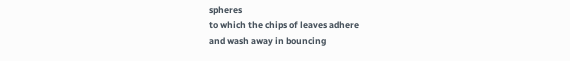spheres
to which the chips of leaves adhere
and wash away in bouncing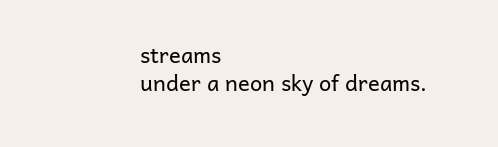streams
under a neon sky of dreams.